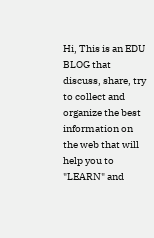Hi, This is an EDU BLOG that discuss, share, try to collect and organize the best information on the web that will help you to "LEARN" and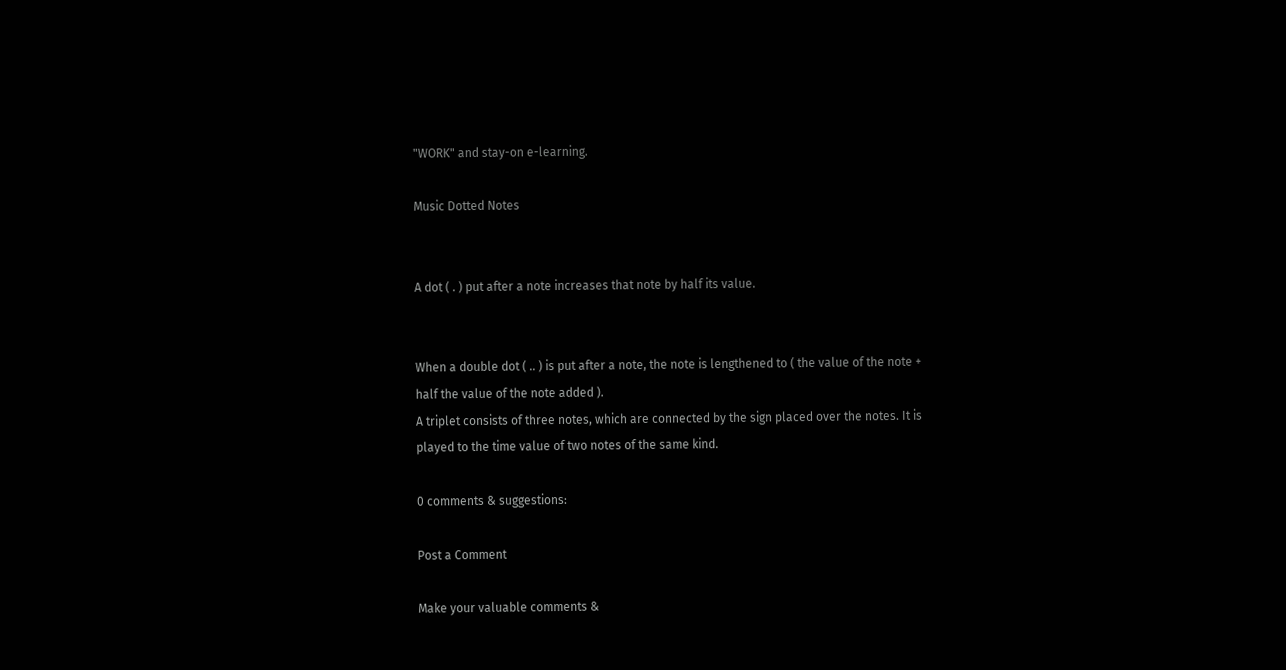"WORK" and stay-on e-learning.

Music Dotted Notes


A dot ( . ) put after a note increases that note by half its value.


When a double dot ( .. ) is put after a note, the note is lengthened to ( the value of the note + half the value of the note added ).
A triplet consists of three notes, which are connected by the sign placed over the notes. It is played to the time value of two notes of the same kind.

0 comments & suggestions:

Post a Comment

Make your valuable comments &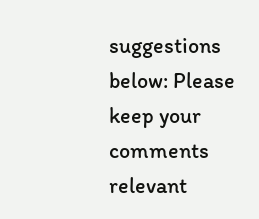suggestions below: Please keep your comments relevant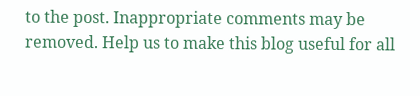to the post. Inappropriate comments may be removed. Help us to make this blog useful for all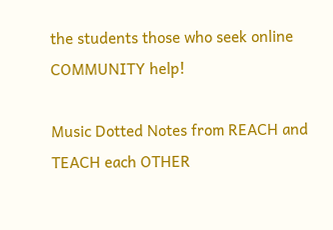the students those who seek online COMMUNITY help!

Music Dotted Notes from REACH and TEACH each OTHER